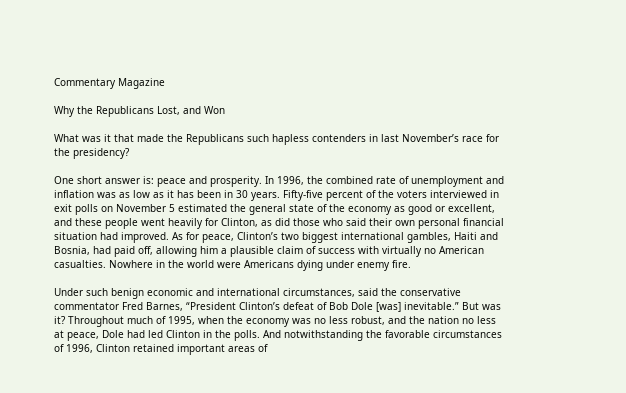Commentary Magazine

Why the Republicans Lost, and Won

What was it that made the Republicans such hapless contenders in last November’s race for the presidency?

One short answer is: peace and prosperity. In 1996, the combined rate of unemployment and inflation was as low as it has been in 30 years. Fifty-five percent of the voters interviewed in exit polls on November 5 estimated the general state of the economy as good or excellent, and these people went heavily for Clinton, as did those who said their own personal financial situation had improved. As for peace, Clinton’s two biggest international gambles, Haiti and Bosnia, had paid off, allowing him a plausible claim of success with virtually no American casualties. Nowhere in the world were Americans dying under enemy fire.

Under such benign economic and international circumstances, said the conservative commentator Fred Barnes, “President Clinton’s defeat of Bob Dole [was] inevitable.” But was it? Throughout much of 1995, when the economy was no less robust, and the nation no less at peace, Dole had led Clinton in the polls. And notwithstanding the favorable circumstances of 1996, Clinton retained important areas of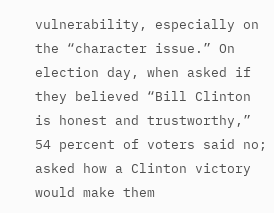vulnerability, especially on the “character issue.” On election day, when asked if they believed “Bill Clinton is honest and trustworthy,” 54 percent of voters said no; asked how a Clinton victory would make them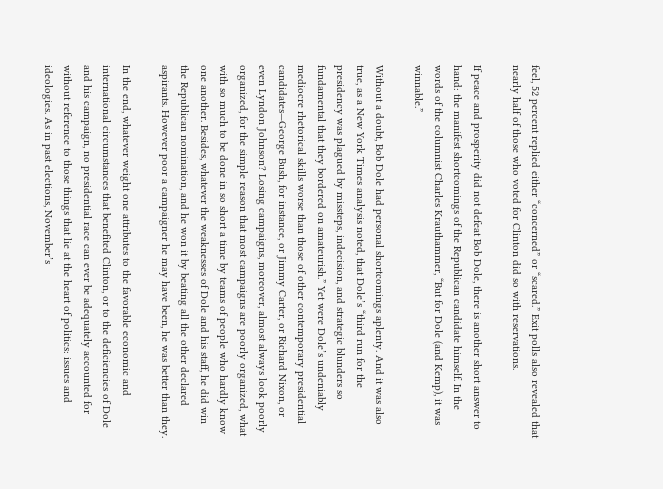feel, 52 percent replied either “concerned” or “scared.” Exit polls also revealed that nearly half of those who voted for Clinton did so with reservations.

If peace and prosperity did not defeat Bob Dole, there is another short answer to hand: the manifest shortcomings of the Republican candidate himself. In the words of the columnist Charles Krauthammer, “But for Dole (and Kemp), it was winnable.”

Without a doubt, Bob Dole had personal shortcomings aplenty. And it was also true, as a New York Times analysis noted, that Dole’s “third run for the presidency was plagued by missteps, indecision, and strategic blunders so fundamental that they bordered on amateurish.” Yet were Dole’s undeniably mediocre rhetorical skills worse than those of other contemporary presidential candidates—George Bush, for instance, or Jimmy Carter, or Richard Nixon, or even Lyndon Johnson? Losing campaigns, moreover, almost always look poorly organized, for the simple reason that most campaigns are poorly organized, what with so much to be done in so short a time by teams of people who hardly know one another. Besides, whatever the weaknesses of Dole and his staff, he did win the Republican nomination, and he won it by beating all the other declared aspirants. However poor a campaigner he may have been, he was better than they.

In the end, whatever weight one attributes to the favorable economic and international circumstances that benefited Clinton, or to the deficiencies of Dole and his campaign, no presidential race can ever be adequately accounted for without reference to those things that lie at the heart of politics: issues and ideologies. As in past elections, November’s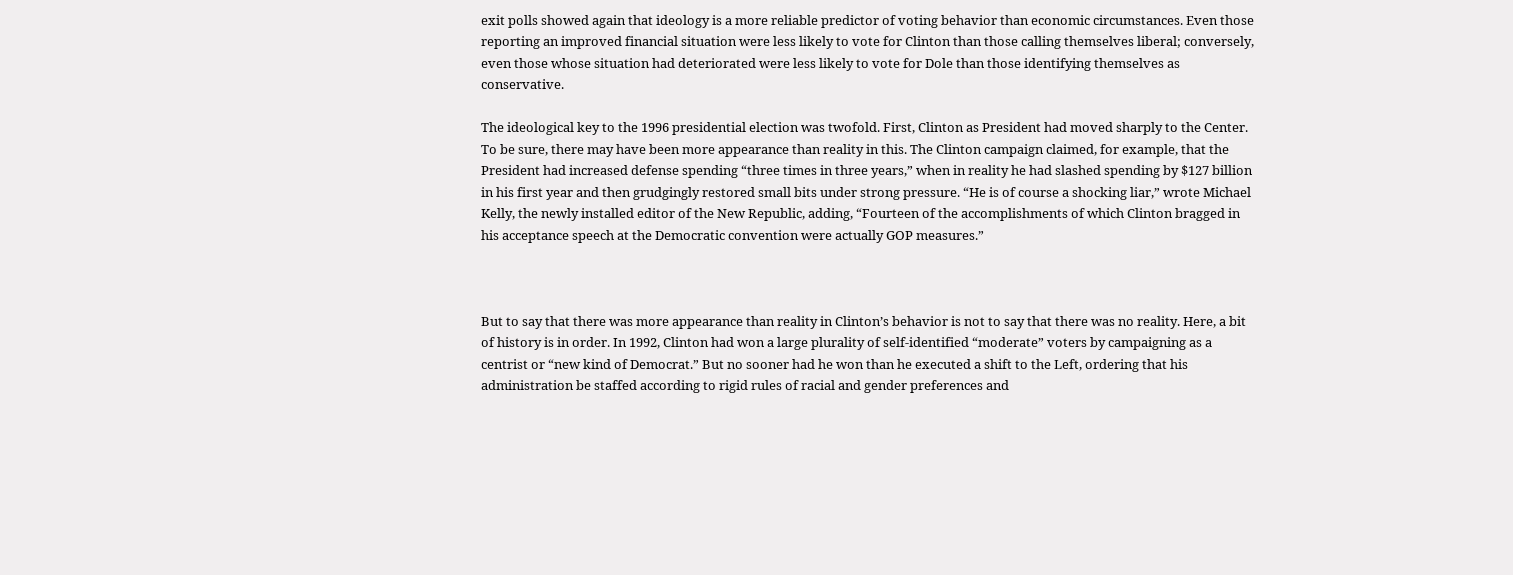exit polls showed again that ideology is a more reliable predictor of voting behavior than economic circumstances. Even those reporting an improved financial situation were less likely to vote for Clinton than those calling themselves liberal; conversely, even those whose situation had deteriorated were less likely to vote for Dole than those identifying themselves as conservative.

The ideological key to the 1996 presidential election was twofold. First, Clinton as President had moved sharply to the Center. To be sure, there may have been more appearance than reality in this. The Clinton campaign claimed, for example, that the President had increased defense spending “three times in three years,” when in reality he had slashed spending by $127 billion in his first year and then grudgingly restored small bits under strong pressure. “He is of course a shocking liar,” wrote Michael Kelly, the newly installed editor of the New Republic, adding, “Fourteen of the accomplishments of which Clinton bragged in his acceptance speech at the Democratic convention were actually GOP measures.”



But to say that there was more appearance than reality in Clinton’s behavior is not to say that there was no reality. Here, a bit of history is in order. In 1992, Clinton had won a large plurality of self-identified “moderate” voters by campaigning as a centrist or “new kind of Democrat.” But no sooner had he won than he executed a shift to the Left, ordering that his administration be staffed according to rigid rules of racial and gender preferences and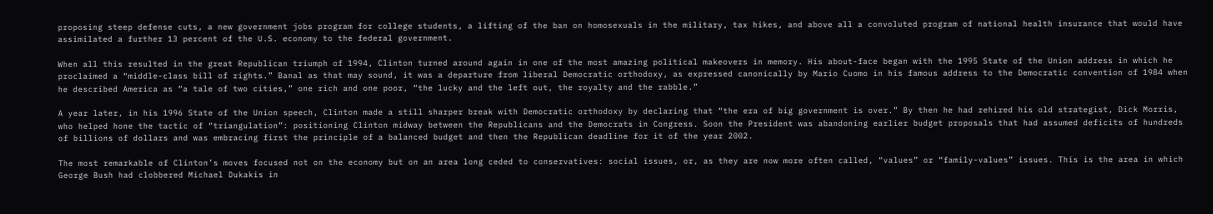proposing steep defense cuts, a new government jobs program for college students, a lifting of the ban on homosexuals in the military, tax hikes, and above all a convoluted program of national health insurance that would have assimilated a further 13 percent of the U.S. economy to the federal government.

When all this resulted in the great Republican triumph of 1994, Clinton turned around again in one of the most amazing political makeovers in memory. His about-face began with the 1995 State of the Union address in which he proclaimed a “middle-class bill of rights.” Banal as that may sound, it was a departure from liberal Democratic orthodoxy, as expressed canonically by Mario Cuomo in his famous address to the Democratic convention of 1984 when he described America as “a tale of two cities,” one rich and one poor, “the lucky and the left out, the royalty and the rabble.”

A year later, in his 1996 State of the Union speech, Clinton made a still sharper break with Democratic orthodoxy by declaring that “the era of big government is over.” By then he had rehired his old strategist, Dick Morris, who helped hone the tactic of “triangulation”: positioning Clinton midway between the Republicans and the Democrats in Congress. Soon the President was abandoning earlier budget proposals that had assumed deficits of hundreds of billions of dollars and was embracing first the principle of a balanced budget and then the Republican deadline for it of the year 2002.

The most remarkable of Clinton’s moves focused not on the economy but on an area long ceded to conservatives: social issues, or, as they are now more often called, “values” or “family-values” issues. This is the area in which George Bush had clobbered Michael Dukakis in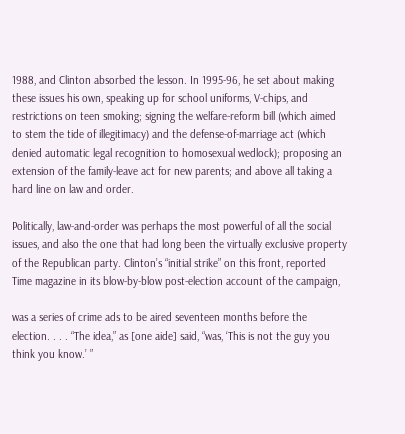1988, and Clinton absorbed the lesson. In 1995-96, he set about making these issues his own, speaking up for school uniforms, V-chips, and restrictions on teen smoking; signing the welfare-reform bill (which aimed to stem the tide of illegitimacy) and the defense-of-marriage act (which denied automatic legal recognition to homosexual wedlock); proposing an extension of the family-leave act for new parents; and above all taking a hard line on law and order.

Politically, law-and-order was perhaps the most powerful of all the social issues, and also the one that had long been the virtually exclusive property of the Republican party. Clinton’s “initial strike” on this front, reported Time magazine in its blow-by-blow post-election account of the campaign,

was a series of crime ads to be aired seventeen months before the election. . . . “The idea,” as [one aide] said, “was, ‘This is not the guy you think you know.’ ”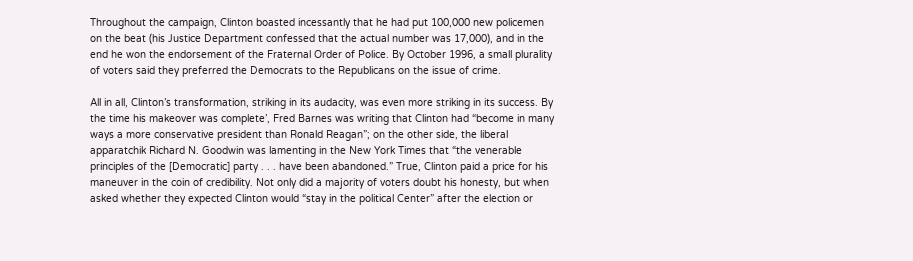Throughout the campaign, Clinton boasted incessantly that he had put 100,000 new policemen on the beat (his Justice Department confessed that the actual number was 17,000), and in the end he won the endorsement of the Fraternal Order of Police. By October 1996, a small plurality of voters said they preferred the Democrats to the Republicans on the issue of crime.

All in all, Clinton’s transformation, striking in its audacity, was even more striking in its success. By the time his makeover was complete’, Fred Barnes was writing that Clinton had “become in many ways a more conservative president than Ronald Reagan”; on the other side, the liberal apparatchik Richard N. Goodwin was lamenting in the New York Times that “the venerable principles of the [Democratic] party . . . have been abandoned.” True, Clinton paid a price for his maneuver in the coin of credibility. Not only did a majority of voters doubt his honesty, but when asked whether they expected Clinton would “stay in the political Center” after the election or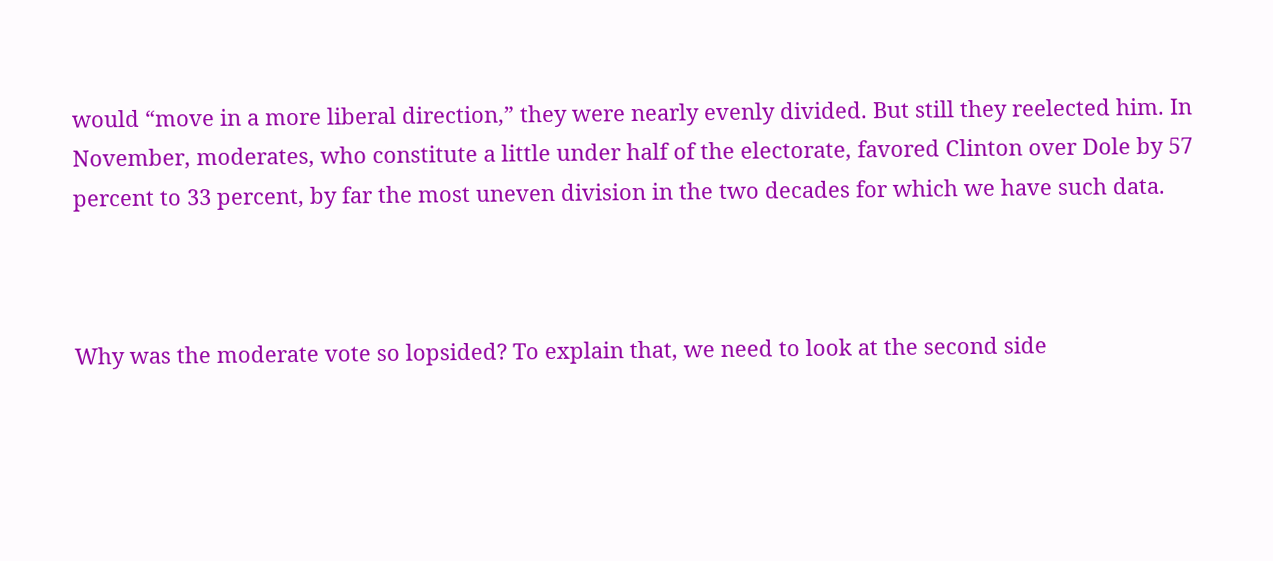would “move in a more liberal direction,” they were nearly evenly divided. But still they reelected him. In November, moderates, who constitute a little under half of the electorate, favored Clinton over Dole by 57 percent to 33 percent, by far the most uneven division in the two decades for which we have such data.



Why was the moderate vote so lopsided? To explain that, we need to look at the second side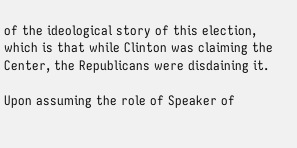of the ideological story of this election, which is that while Clinton was claiming the Center, the Republicans were disdaining it.

Upon assuming the role of Speaker of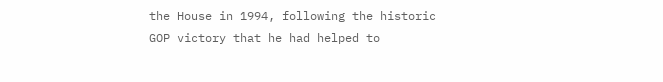the House in 1994, following the historic GOP victory that he had helped to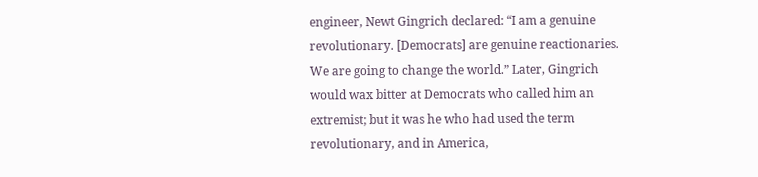engineer, Newt Gingrich declared: “I am a genuine revolutionary. [Democrats] are genuine reactionaries. We are going to change the world.” Later, Gingrich would wax bitter at Democrats who called him an extremist; but it was he who had used the term revolutionary, and in America,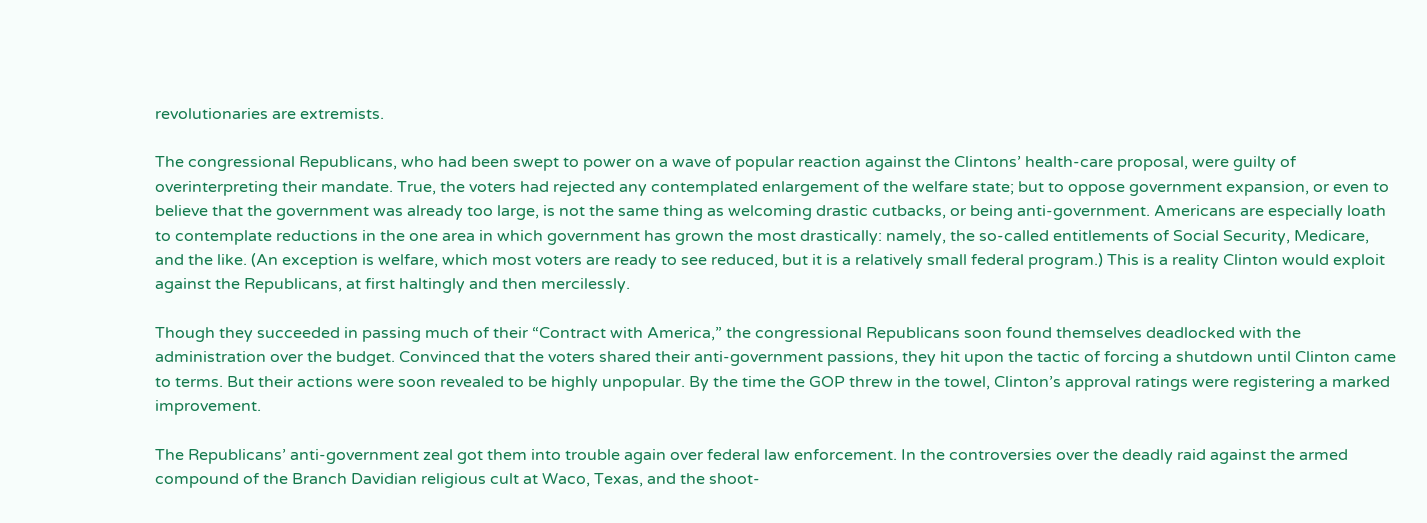revolutionaries are extremists.

The congressional Republicans, who had been swept to power on a wave of popular reaction against the Clintons’ health-care proposal, were guilty of overinterpreting their mandate. True, the voters had rejected any contemplated enlargement of the welfare state; but to oppose government expansion, or even to believe that the government was already too large, is not the same thing as welcoming drastic cutbacks, or being anti-government. Americans are especially loath to contemplate reductions in the one area in which government has grown the most drastically: namely, the so-called entitlements of Social Security, Medicare, and the like. (An exception is welfare, which most voters are ready to see reduced, but it is a relatively small federal program.) This is a reality Clinton would exploit against the Republicans, at first haltingly and then mercilessly.

Though they succeeded in passing much of their “Contract with America,” the congressional Republicans soon found themselves deadlocked with the administration over the budget. Convinced that the voters shared their anti-government passions, they hit upon the tactic of forcing a shutdown until Clinton came to terms. But their actions were soon revealed to be highly unpopular. By the time the GOP threw in the towel, Clinton’s approval ratings were registering a marked improvement.

The Republicans’ anti-government zeal got them into trouble again over federal law enforcement. In the controversies over the deadly raid against the armed compound of the Branch Davidian religious cult at Waco, Texas, and the shoot-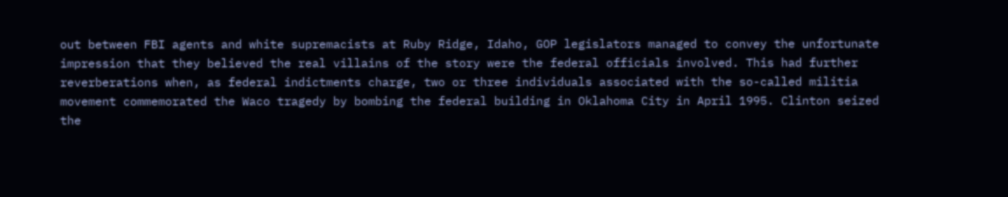out between FBI agents and white supremacists at Ruby Ridge, Idaho, GOP legislators managed to convey the unfortunate impression that they believed the real villains of the story were the federal officials involved. This had further reverberations when, as federal indictments charge, two or three individuals associated with the so-called militia movement commemorated the Waco tragedy by bombing the federal building in Oklahoma City in April 1995. Clinton seized the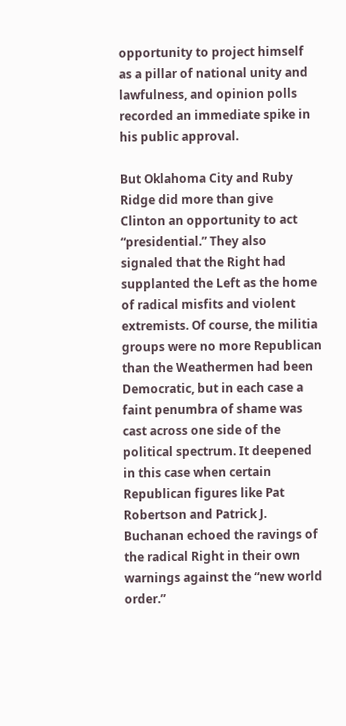opportunity to project himself as a pillar of national unity and lawfulness, and opinion polls recorded an immediate spike in his public approval.

But Oklahoma City and Ruby Ridge did more than give Clinton an opportunity to act “presidential.” They also signaled that the Right had supplanted the Left as the home of radical misfits and violent extremists. Of course, the militia groups were no more Republican than the Weathermen had been Democratic, but in each case a faint penumbra of shame was cast across one side of the political spectrum. It deepened in this case when certain Republican figures like Pat Robertson and Patrick J. Buchanan echoed the ravings of the radical Right in their own warnings against the “new world order.”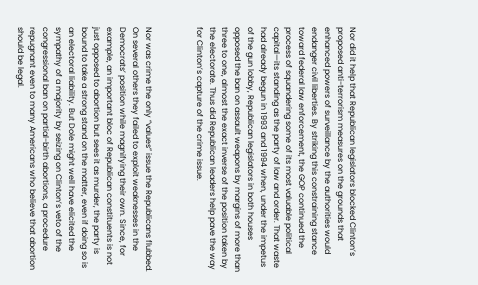Nor did it help that Republican legislators blocked Clinton’s proposed anti-terrorism measures on the grounds that enhanced powers of surveillance by the authorities would endanger civil liberties. By striking this constraining stance toward federal law enforcement, the GOP continued the process of squandering some of its most valuable political capital—its standing as the party of law and order. That waste had already begun in 1993 and 1994 when, under the impetus of the gun lobby, Republican legislators in both houses opposed the ban on assault weapons by margins of more than three to one, almost the exact inverse of the position taken by the electorate. Thus did Republican leaders help pave the way for Clinton’s capture of the crime issue.



Nor was crime the only “values” issue the Republicans flubbed. On several others they failed to exploit weaknesses in the Democrats’ position while magnifying their own. Since, for example, an important bloc of Republican constituents is not just opposed to abortion but sees it as murder, the party is bound to take a strong stand on the matter, even if doing so is an electoral liability. But Dole might well have elicited the sympathy of a majority by seizing on Clinton’s veto of the congressional ban on partial-birth abortions, a procedure repugnant even to many Americans who believe that abortion should be legal.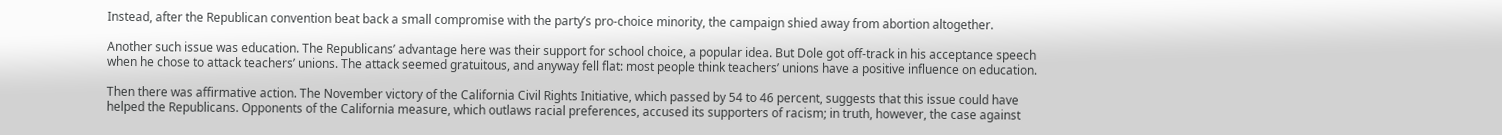Instead, after the Republican convention beat back a small compromise with the party’s pro-choice minority, the campaign shied away from abortion altogether.

Another such issue was education. The Republicans’ advantage here was their support for school choice, a popular idea. But Dole got off-track in his acceptance speech when he chose to attack teachers’ unions. The attack seemed gratuitous, and anyway fell flat: most people think teachers’ unions have a positive influence on education.

Then there was affirmative action. The November victory of the California Civil Rights Initiative, which passed by 54 to 46 percent, suggests that this issue could have helped the Republicans. Opponents of the California measure, which outlaws racial preferences, accused its supporters of racism; in truth, however, the case against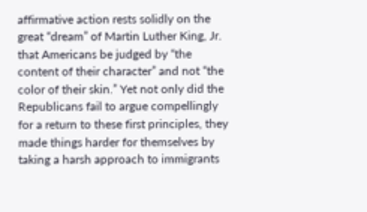affirmative action rests solidly on the great “dream” of Martin Luther King, Jr. that Americans be judged by “the content of their character” and not “the color of their skin.” Yet not only did the Republicans fail to argue compellingly for a return to these first principles, they made things harder for themselves by taking a harsh approach to immigrants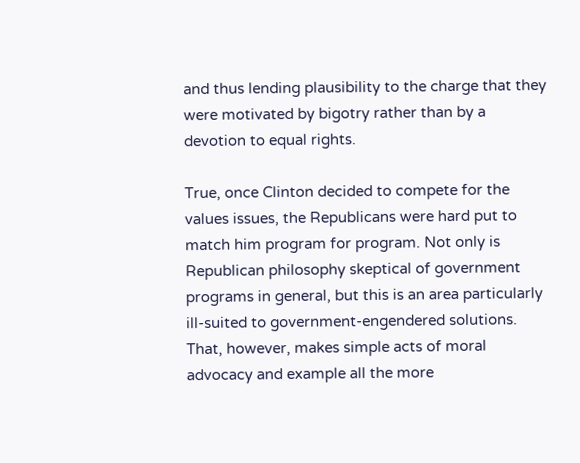and thus lending plausibility to the charge that they were motivated by bigotry rather than by a devotion to equal rights.

True, once Clinton decided to compete for the values issues, the Republicans were hard put to match him program for program. Not only is Republican philosophy skeptical of government programs in general, but this is an area particularly ill-suited to government-engendered solutions. That, however, makes simple acts of moral advocacy and example all the more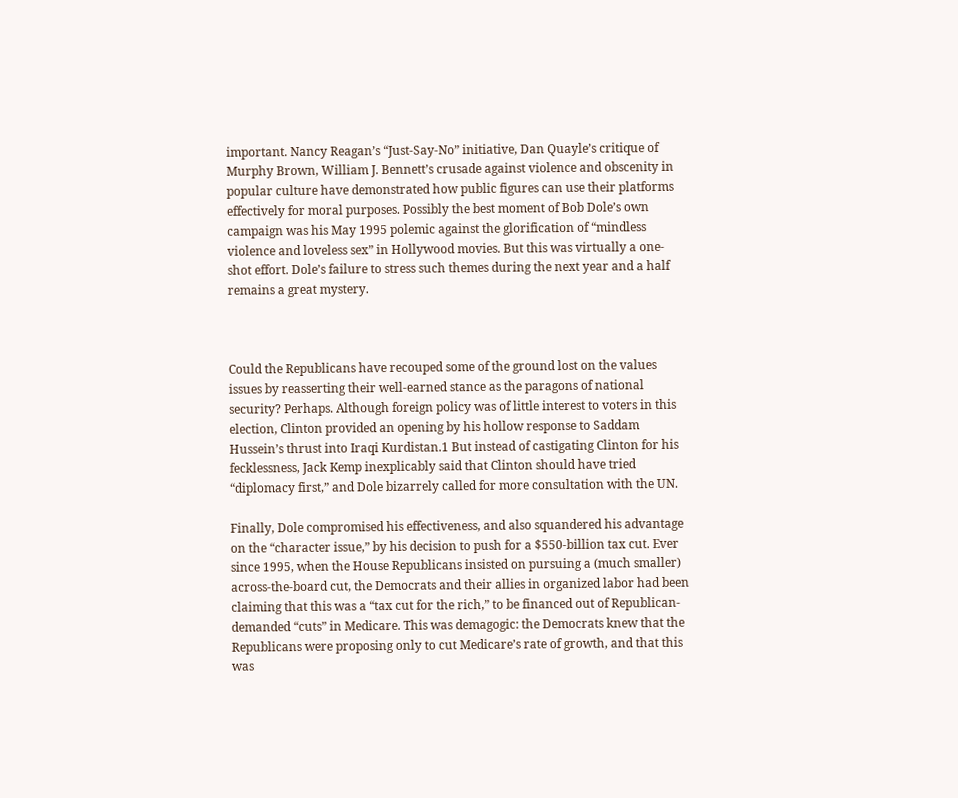important. Nancy Reagan’s “Just-Say-No” initiative, Dan Quayle’s critique of Murphy Brown, William J. Bennett’s crusade against violence and obscenity in popular culture have demonstrated how public figures can use their platforms effectively for moral purposes. Possibly the best moment of Bob Dole’s own campaign was his May 1995 polemic against the glorification of “mindless violence and loveless sex” in Hollywood movies. But this was virtually a one-shot effort. Dole’s failure to stress such themes during the next year and a half remains a great mystery.



Could the Republicans have recouped some of the ground lost on the values issues by reasserting their well-earned stance as the paragons of national security? Perhaps. Although foreign policy was of little interest to voters in this election, Clinton provided an opening by his hollow response to Saddam Hussein’s thrust into Iraqi Kurdistan.1 But instead of castigating Clinton for his fecklessness, Jack Kemp inexplicably said that Clinton should have tried “diplomacy first,” and Dole bizarrely called for more consultation with the UN.

Finally, Dole compromised his effectiveness, and also squandered his advantage on the “character issue,” by his decision to push for a $550-billion tax cut. Ever since 1995, when the House Republicans insisted on pursuing a (much smaller) across-the-board cut, the Democrats and their allies in organized labor had been claiming that this was a “tax cut for the rich,” to be financed out of Republican-demanded “cuts” in Medicare. This was demagogic: the Democrats knew that the Republicans were proposing only to cut Medicare’s rate of growth, and that this was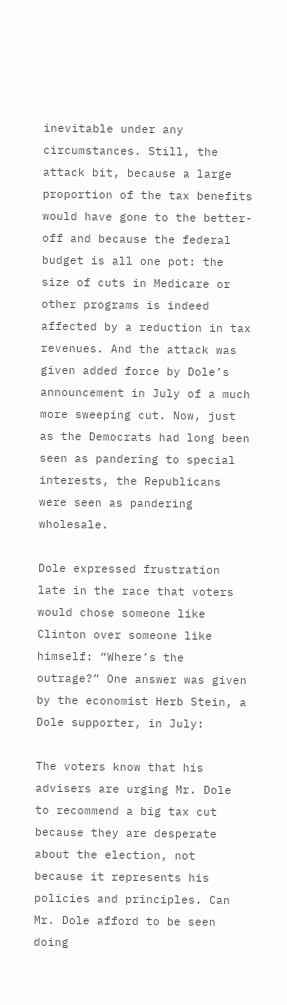inevitable under any circumstances. Still, the attack bit, because a large proportion of the tax benefits would have gone to the better-off and because the federal budget is all one pot: the size of cuts in Medicare or other programs is indeed affected by a reduction in tax revenues. And the attack was given added force by Dole’s announcement in July of a much more sweeping cut. Now, just as the Democrats had long been seen as pandering to special interests, the Republicans were seen as pandering wholesale.

Dole expressed frustration late in the race that voters would chose someone like Clinton over someone like himself: “Where’s the outrage?” One answer was given by the economist Herb Stein, a Dole supporter, in July:

The voters know that his advisers are urging Mr. Dole to recommend a big tax cut because they are desperate about the election, not because it represents his policies and principles. Can Mr. Dole afford to be seen doing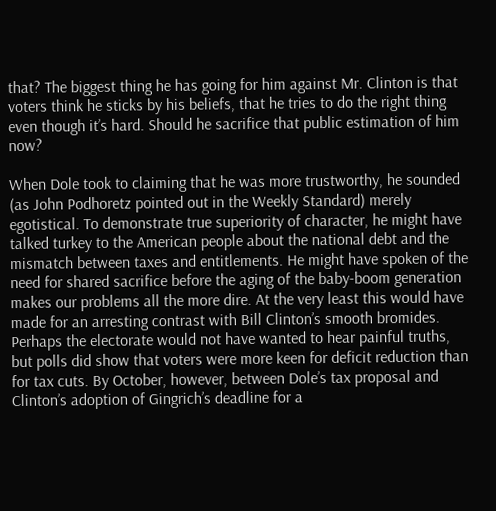that? The biggest thing he has going for him against Mr. Clinton is that voters think he sticks by his beliefs, that he tries to do the right thing even though it’s hard. Should he sacrifice that public estimation of him now?

When Dole took to claiming that he was more trustworthy, he sounded (as John Podhoretz pointed out in the Weekly Standard) merely egotistical. To demonstrate true superiority of character, he might have talked turkey to the American people about the national debt and the mismatch between taxes and entitlements. He might have spoken of the need for shared sacrifice before the aging of the baby-boom generation makes our problems all the more dire. At the very least this would have made for an arresting contrast with Bill Clinton’s smooth bromides. Perhaps the electorate would not have wanted to hear painful truths, but polls did show that voters were more keen for deficit reduction than for tax cuts. By October, however, between Dole’s tax proposal and Clinton’s adoption of Gingrich’s deadline for a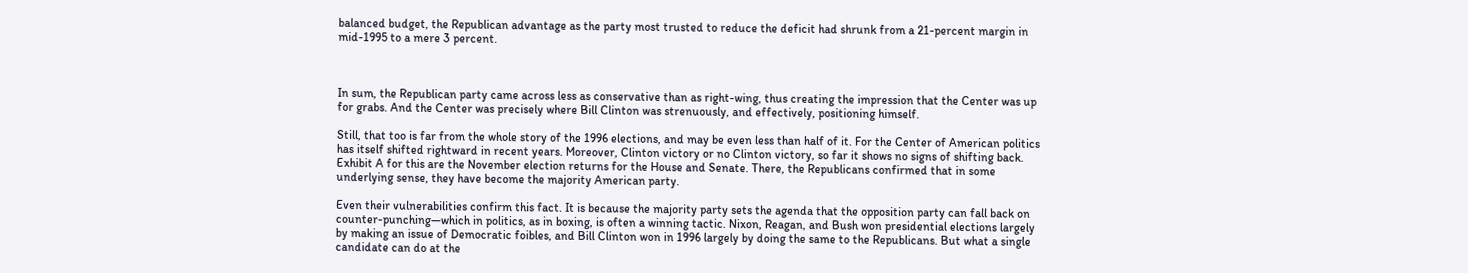balanced budget, the Republican advantage as the party most trusted to reduce the deficit had shrunk from a 21-percent margin in mid-1995 to a mere 3 percent.



In sum, the Republican party came across less as conservative than as right-wing, thus creating the impression that the Center was up for grabs. And the Center was precisely where Bill Clinton was strenuously, and effectively, positioning himself.

Still, that too is far from the whole story of the 1996 elections, and may be even less than half of it. For the Center of American politics has itself shifted rightward in recent years. Moreover, Clinton victory or no Clinton victory, so far it shows no signs of shifting back. Exhibit A for this are the November election returns for the House and Senate. There, the Republicans confirmed that in some underlying sense, they have become the majority American party.

Even their vulnerabilities confirm this fact. It is because the majority party sets the agenda that the opposition party can fall back on counter-punching—which in politics, as in boxing, is often a winning tactic. Nixon, Reagan, and Bush won presidential elections largely by making an issue of Democratic foibles, and Bill Clinton won in 1996 largely by doing the same to the Republicans. But what a single candidate can do at the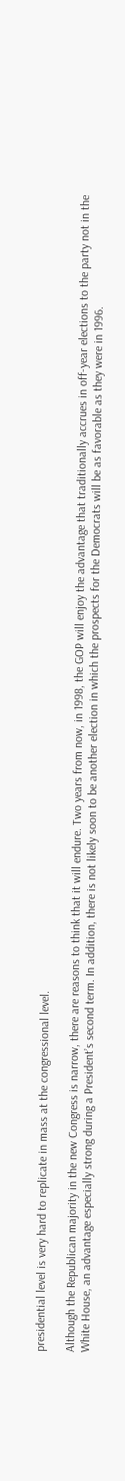presidential level is very hard to replicate in mass at the congressional level.

Although the Republican majority in the new Congress is narrow, there are reasons to think that it will endure. Two years from now, in 1998, the GOP will enjoy the advantage that traditionally accrues in off-year elections to the party not in the White House, an advantage especially strong during a President’s second term. In addition, there is not likely soon to be another election in which the prospects for the Democrats will be as favorable as they were in 1996.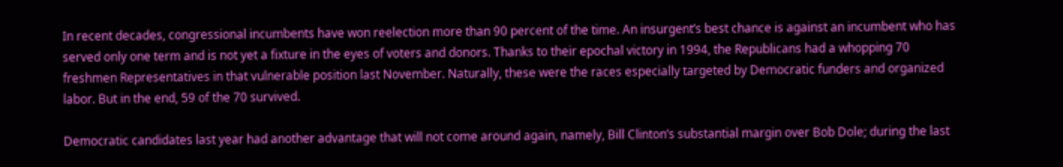In recent decades, congressional incumbents have won reelection more than 90 percent of the time. An insurgent’s best chance is against an incumbent who has served only one term and is not yet a fixture in the eyes of voters and donors. Thanks to their epochal victory in 1994, the Republicans had a whopping 70 freshmen Representatives in that vulnerable position last November. Naturally, these were the races especially targeted by Democratic funders and organized labor. But in the end, 59 of the 70 survived.

Democratic candidates last year had another advantage that will not come around again, namely, Bill Clinton’s substantial margin over Bob Dole; during the last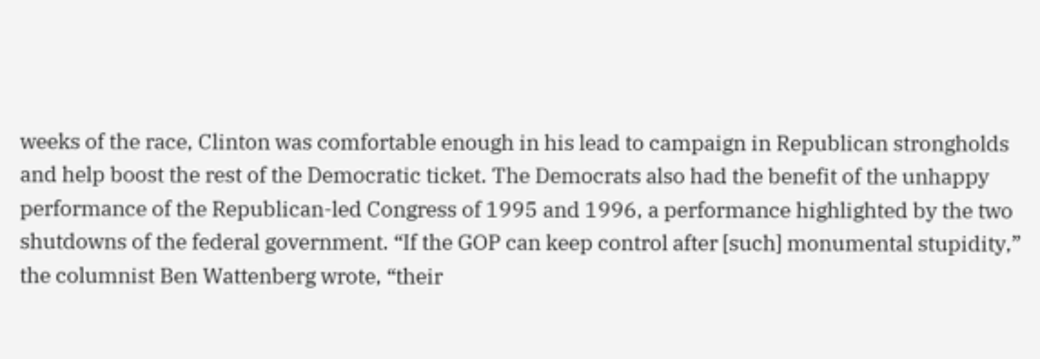weeks of the race, Clinton was comfortable enough in his lead to campaign in Republican strongholds and help boost the rest of the Democratic ticket. The Democrats also had the benefit of the unhappy performance of the Republican-led Congress of 1995 and 1996, a performance highlighted by the two shutdowns of the federal government. “If the GOP can keep control after [such] monumental stupidity,” the columnist Ben Wattenberg wrote, “their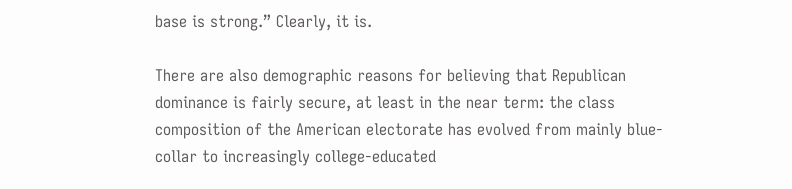base is strong.” Clearly, it is.

There are also demographic reasons for believing that Republican dominance is fairly secure, at least in the near term: the class composition of the American electorate has evolved from mainly blue-collar to increasingly college-educated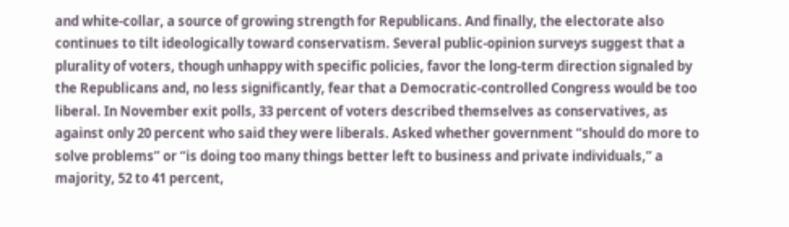and white-collar, a source of growing strength for Republicans. And finally, the electorate also continues to tilt ideologically toward conservatism. Several public-opinion surveys suggest that a plurality of voters, though unhappy with specific policies, favor the long-term direction signaled by the Republicans and, no less significantly, fear that a Democratic-controlled Congress would be too liberal. In November exit polls, 33 percent of voters described themselves as conservatives, as against only 20 percent who said they were liberals. Asked whether government “should do more to solve problems” or “is doing too many things better left to business and private individuals,” a majority, 52 to 41 percent,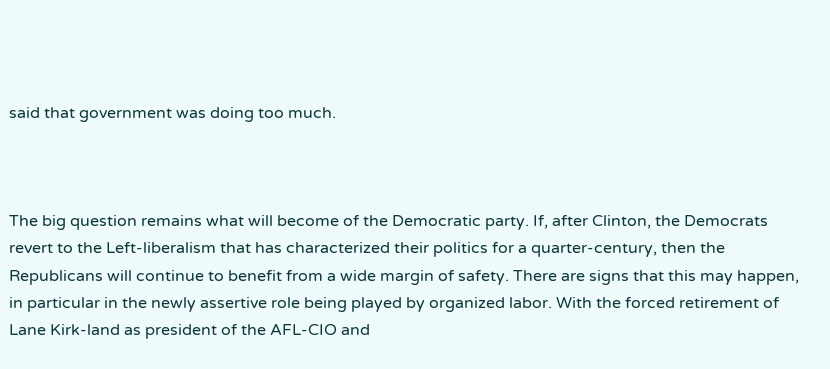said that government was doing too much.



The big question remains what will become of the Democratic party. If, after Clinton, the Democrats revert to the Left-liberalism that has characterized their politics for a quarter-century, then the Republicans will continue to benefit from a wide margin of safety. There are signs that this may happen, in particular in the newly assertive role being played by organized labor. With the forced retirement of Lane Kirk-land as president of the AFL-CIO and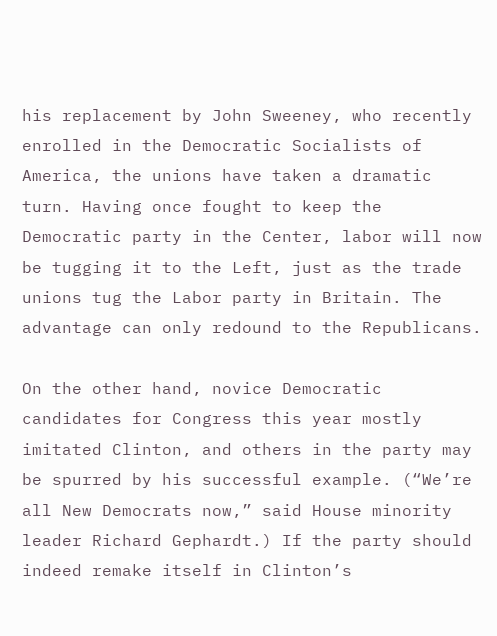his replacement by John Sweeney, who recently enrolled in the Democratic Socialists of America, the unions have taken a dramatic turn. Having once fought to keep the Democratic party in the Center, labor will now be tugging it to the Left, just as the trade unions tug the Labor party in Britain. The advantage can only redound to the Republicans.

On the other hand, novice Democratic candidates for Congress this year mostly imitated Clinton, and others in the party may be spurred by his successful example. (“We’re all New Democrats now,” said House minority leader Richard Gephardt.) If the party should indeed remake itself in Clinton’s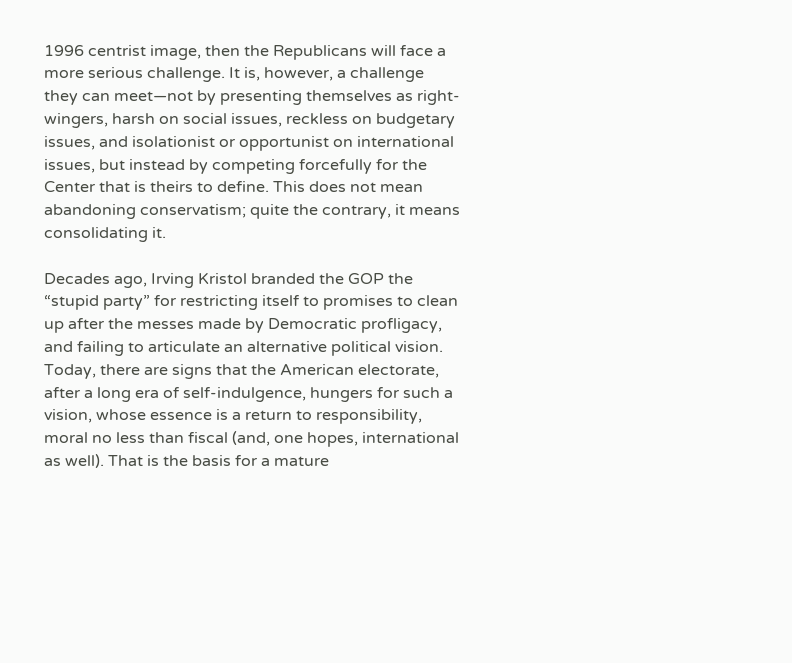1996 centrist image, then the Republicans will face a more serious challenge. It is, however, a challenge they can meet—not by presenting themselves as right-wingers, harsh on social issues, reckless on budgetary issues, and isolationist or opportunist on international issues, but instead by competing forcefully for the Center that is theirs to define. This does not mean abandoning conservatism; quite the contrary, it means consolidating it.

Decades ago, Irving Kristol branded the GOP the “stupid party” for restricting itself to promises to clean up after the messes made by Democratic profligacy, and failing to articulate an alternative political vision. Today, there are signs that the American electorate, after a long era of self-indulgence, hungers for such a vision, whose essence is a return to responsibility, moral no less than fiscal (and, one hopes, international as well). That is the basis for a mature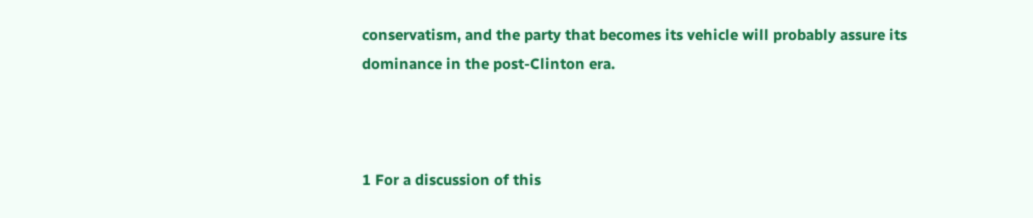conservatism, and the party that becomes its vehicle will probably assure its dominance in the post-Clinton era.



1 For a discussion of this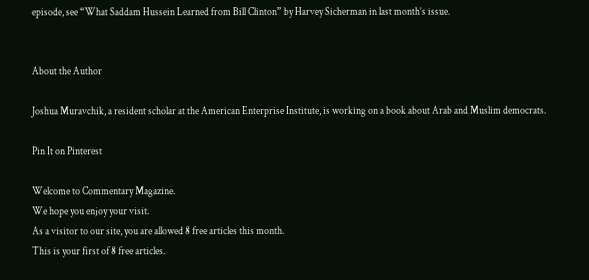episode, see “What Saddam Hussein Learned from Bill Clinton” by Harvey Sicherman in last month’s issue.


About the Author

Joshua Muravchik, a resident scholar at the American Enterprise Institute, is working on a book about Arab and Muslim democrats.

Pin It on Pinterest

Welcome to Commentary Magazine.
We hope you enjoy your visit.
As a visitor to our site, you are allowed 8 free articles this month.
This is your first of 8 free articles.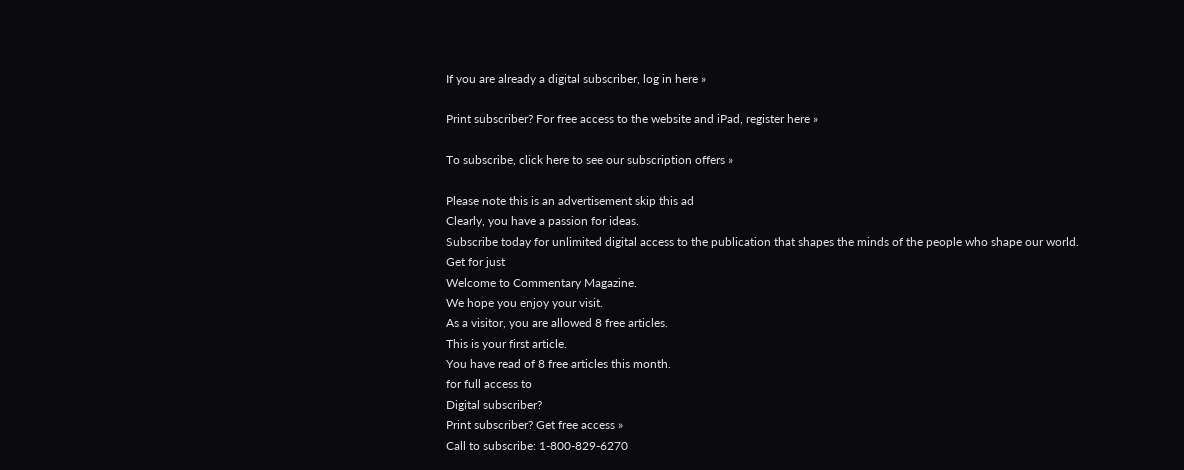If you are already a digital subscriber, log in here »

Print subscriber? For free access to the website and iPad, register here »

To subscribe, click here to see our subscription offers »

Please note this is an advertisement skip this ad
Clearly, you have a passion for ideas.
Subscribe today for unlimited digital access to the publication that shapes the minds of the people who shape our world.
Get for just
Welcome to Commentary Magazine.
We hope you enjoy your visit.
As a visitor, you are allowed 8 free articles.
This is your first article.
You have read of 8 free articles this month.
for full access to
Digital subscriber?
Print subscriber? Get free access »
Call to subscribe: 1-800-829-6270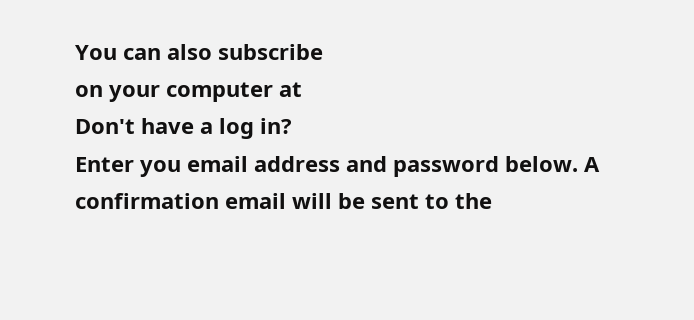You can also subscribe
on your computer at
Don't have a log in?
Enter you email address and password below. A confirmation email will be sent to the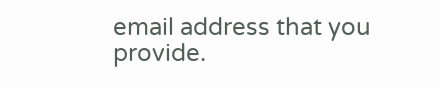email address that you provide.